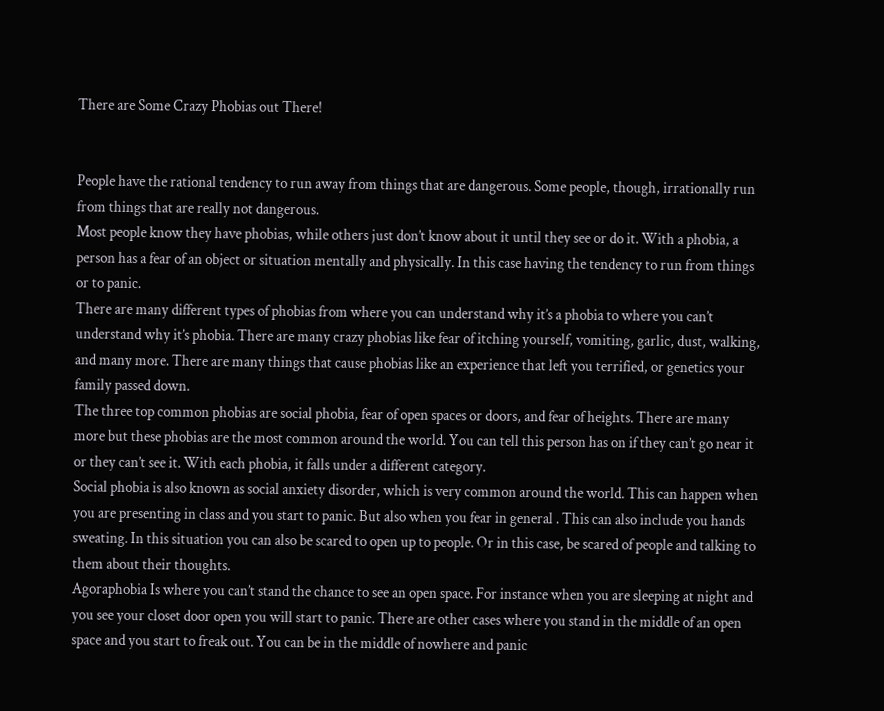There are Some Crazy Phobias out There!


People have the rational tendency to run away from things that are dangerous. Some people, though, irrationally run from things that are really not dangerous.
Most people know they have phobias, while others just don’t know about it until they see or do it. With a phobia, a person has a fear of an object or situation mentally and physically. In this case having the tendency to run from things or to panic.
There are many different types of phobias from where you can understand why it’s a phobia to where you can’t understand why it’s phobia. There are many crazy phobias like fear of itching yourself, vomiting, garlic, dust, walking, and many more. There are many things that cause phobias like an experience that left you terrified, or genetics your family passed down.
The three top common phobias are social phobia, fear of open spaces or doors, and fear of heights. There are many more but these phobias are the most common around the world. You can tell this person has on if they can’t go near it or they can’t see it. With each phobia, it falls under a different category.
Social phobia is also known as social anxiety disorder, which is very common around the world. This can happen when you are presenting in class and you start to panic. But also when you fear in general . This can also include you hands sweating. In this situation you can also be scared to open up to people. Or in this case, be scared of people and talking to them about their thoughts.
Agoraphobia Is where you can’t stand the chance to see an open space. For instance when you are sleeping at night and you see your closet door open you will start to panic. There are other cases where you stand in the middle of an open space and you start to freak out. You can be in the middle of nowhere and panic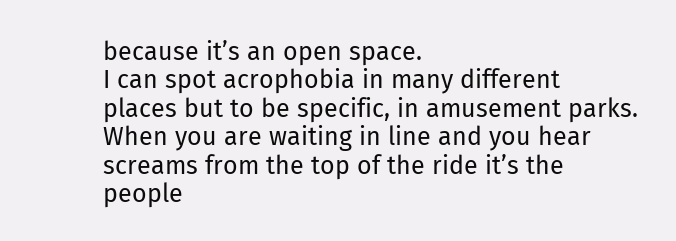because it’s an open space.
I can spot acrophobia in many different places but to be specific, in amusement parks. When you are waiting in line and you hear screams from the top of the ride it’s the people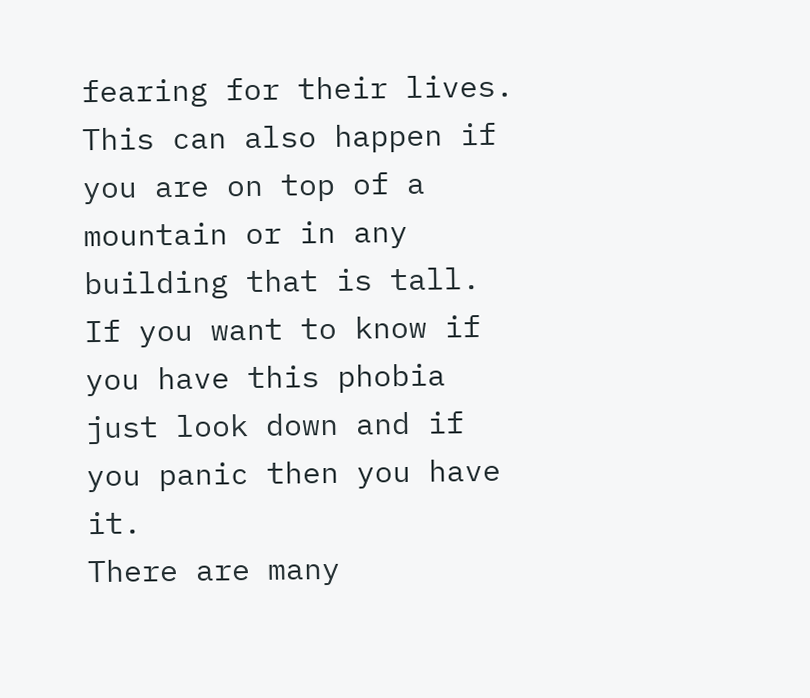fearing for their lives. This can also happen if you are on top of a mountain or in any building that is tall. If you want to know if you have this phobia just look down and if you panic then you have it.
There are many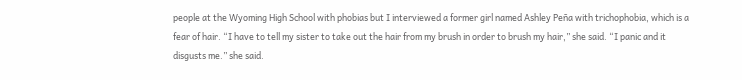people at the Wyoming High School with phobias but I interviewed a former girl named Ashley Peña with trichophobia, which is a fear of hair. “I have to tell my sister to take out the hair from my brush in order to brush my hair,” she said. “I panic and it disgusts me.” she said.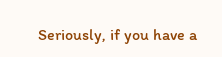Seriously, if you have a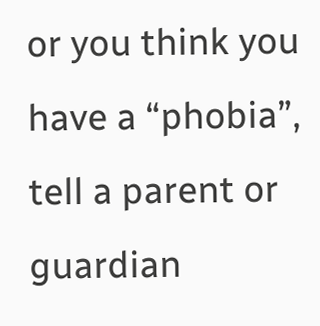or you think you have a “phobia”, tell a parent or guardian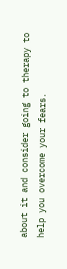about it and consider going to therapy to help you overcome your fears.